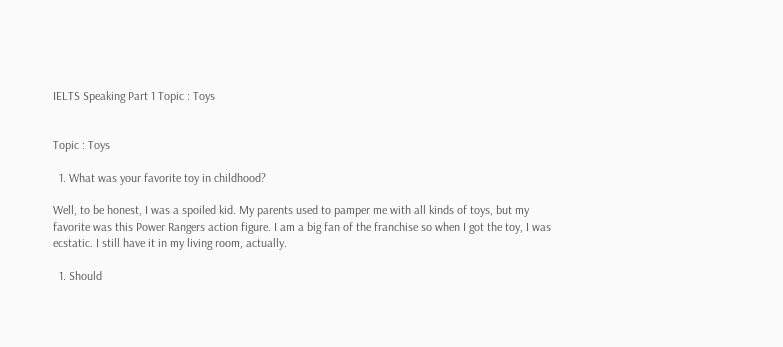IELTS Speaking Part 1 Topic : Toys


Topic : Toys

  1. What was your favorite toy in childhood?

Well, to be honest, I was a spoiled kid. My parents used to pamper me with all kinds of toys, but my favorite was this Power Rangers action figure. I am a big fan of the franchise so when I got the toy, I was ecstatic. I still have it in my living room, actually.

  1. Should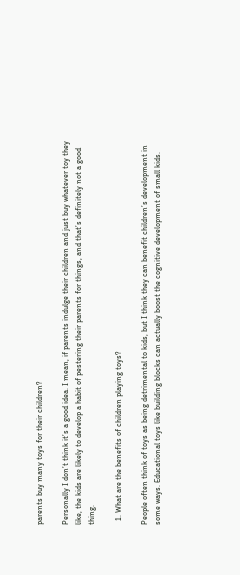parents buy many toys for their children?

Personally I don’t think it’s a good idea. I mean, if parents indulge their children and just buy whatever toy they like, the kids are likely to develop a habit of pestering their parents for things, and that’s definitely not a good thing.

  1. What are the benefits of children playing toys?

People often think of toys as being detrimental to kids, but I think they can benefit children’s development in some ways. Educational toys like building blocks can actually boost the cognitive development of small kids.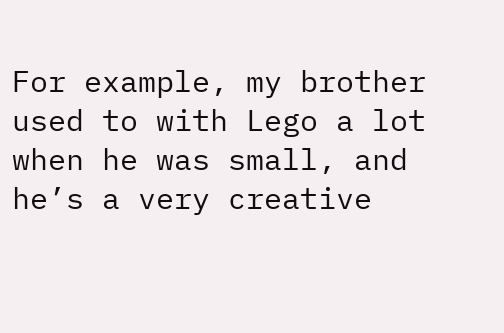For example, my brother  used to with Lego a lot when he was small, and he’s a very creative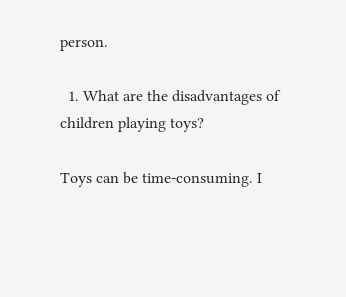person.

  1. What are the disadvantages of children playing toys?

Toys can be time-consuming. I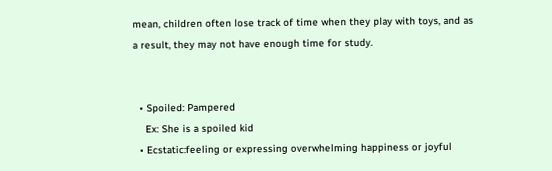mean, children often lose track of time when they play with toys, and as a result, they may not have enough time for study.


  • Spoiled: Pampered
    Ex: She is a spoiled kid
  • Ecstatic:feeling or expressing overwhelming happiness or joyful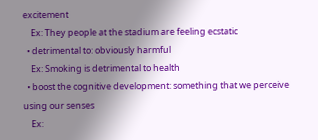excitement
    Ex: They people at the stadium are feeling ecstatic
  • detrimental to: obviously harmful
    Ex: Smoking is detrimental to health
  • boost the cognitive development: something that we perceive using our senses
    Ex: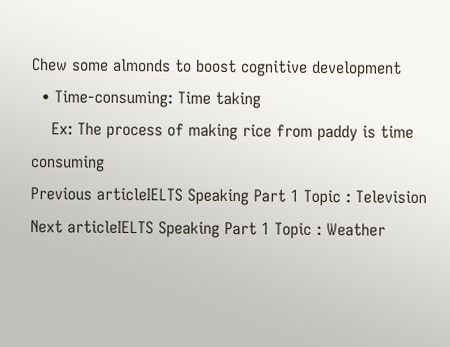Chew some almonds to boost cognitive development
  • Time-consuming: Time taking
    Ex: The process of making rice from paddy is time consuming
Previous articleIELTS Speaking Part 1 Topic : Television
Next articleIELTS Speaking Part 1 Topic : Weather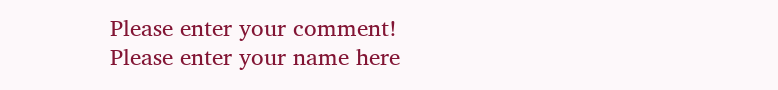Please enter your comment!
Please enter your name here